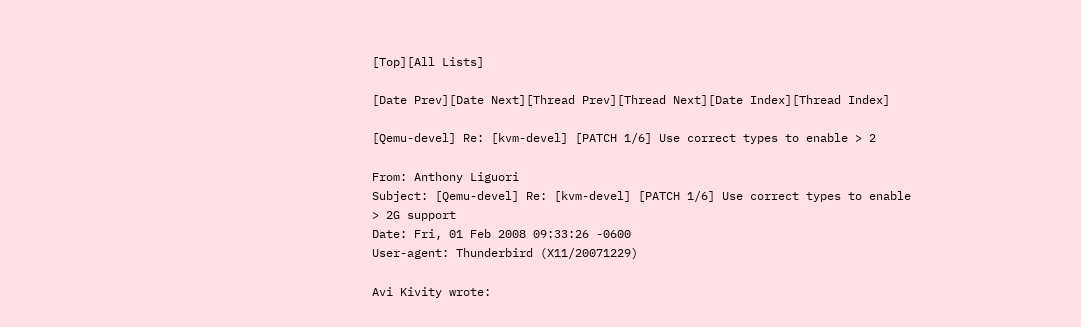[Top][All Lists]

[Date Prev][Date Next][Thread Prev][Thread Next][Date Index][Thread Index]

[Qemu-devel] Re: [kvm-devel] [PATCH 1/6] Use correct types to enable > 2

From: Anthony Liguori
Subject: [Qemu-devel] Re: [kvm-devel] [PATCH 1/6] Use correct types to enable > 2G support
Date: Fri, 01 Feb 2008 09:33:26 -0600
User-agent: Thunderbird (X11/20071229)

Avi Kivity wrote: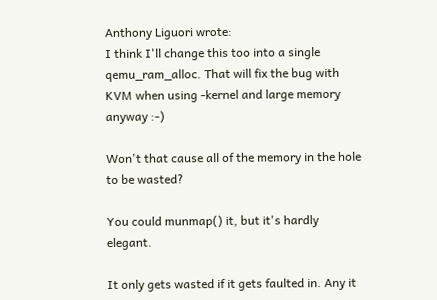Anthony Liguori wrote:
I think I'll change this too into a single qemu_ram_alloc. That will fix the bug with KVM when using -kernel and large memory anyway :-)

Won't that cause all of the memory in the hole to be wasted?

You could munmap() it, but it's hardly elegant.

It only gets wasted if it gets faulted in. Any it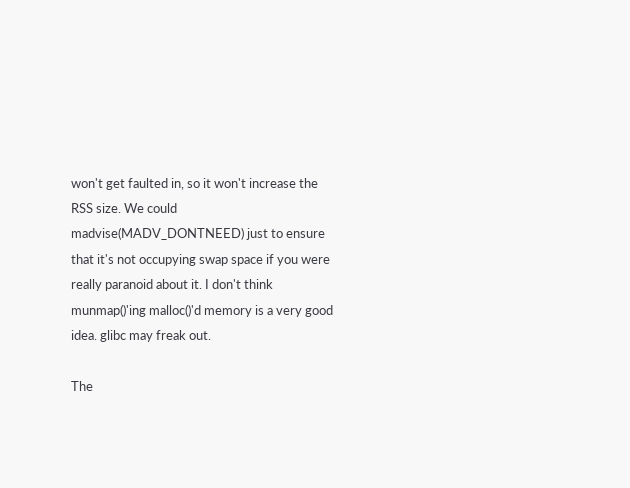won't get faulted in, so it won't increase the RSS size. We could madvise(MADV_DONTNEED) just to ensure that it's not occupying swap space if you were really paranoid about it. I don't think munmap()'ing malloc()'d memory is a very good idea. glibc may freak out.

The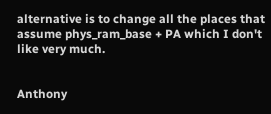alternative is to change all the places that assume phys_ram_base + PA which I don't like very much.


Anthony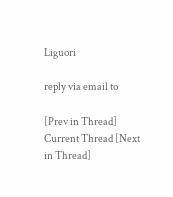Liguori

reply via email to

[Prev in Thread] Current Thread [Next in Thread]